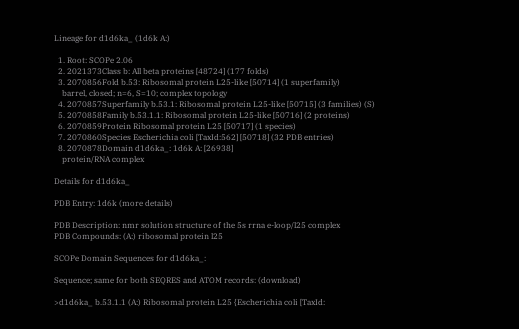Lineage for d1d6ka_ (1d6k A:)

  1. Root: SCOPe 2.06
  2. 2021373Class b: All beta proteins [48724] (177 folds)
  3. 2070856Fold b.53: Ribosomal protein L25-like [50714] (1 superfamily)
    barrel, closed; n=6, S=10; complex topology
  4. 2070857Superfamily b.53.1: Ribosomal protein L25-like [50715] (3 families) (S)
  5. 2070858Family b.53.1.1: Ribosomal protein L25-like [50716] (2 proteins)
  6. 2070859Protein Ribosomal protein L25 [50717] (1 species)
  7. 2070860Species Escherichia coli [TaxId:562] [50718] (32 PDB entries)
  8. 2070878Domain d1d6ka_: 1d6k A: [26938]
    protein/RNA complex

Details for d1d6ka_

PDB Entry: 1d6k (more details)

PDB Description: nmr solution structure of the 5s rrna e-loop/l25 complex
PDB Compounds: (A:) ribosomal protein l25

SCOPe Domain Sequences for d1d6ka_:

Sequence; same for both SEQRES and ATOM records: (download)

>d1d6ka_ b.53.1.1 (A:) Ribosomal protein L25 {Escherichia coli [TaxId: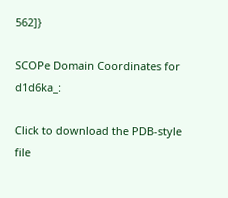562]}

SCOPe Domain Coordinates for d1d6ka_:

Click to download the PDB-style file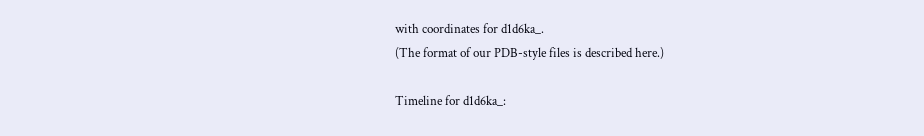with coordinates for d1d6ka_.
(The format of our PDB-style files is described here.)

Timeline for d1d6ka_: